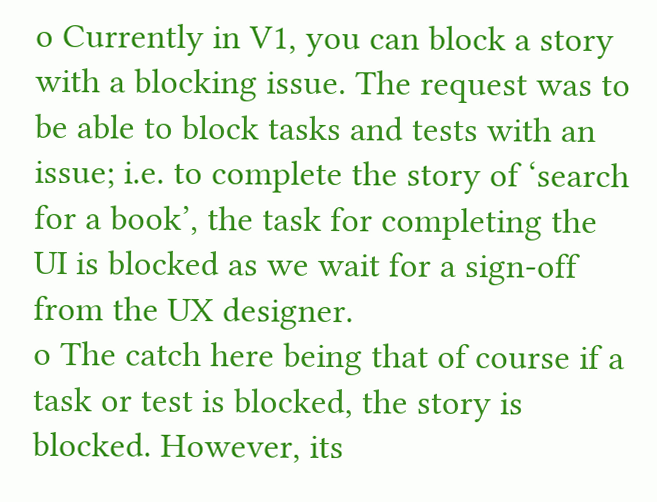o Currently in V1, you can block a story with a blocking issue. The request was to be able to block tasks and tests with an issue; i.e. to complete the story of ‘search for a book’, the task for completing the UI is blocked as we wait for a sign-off from the UX designer.
o The catch here being that of course if a task or test is blocked, the story is blocked. However, its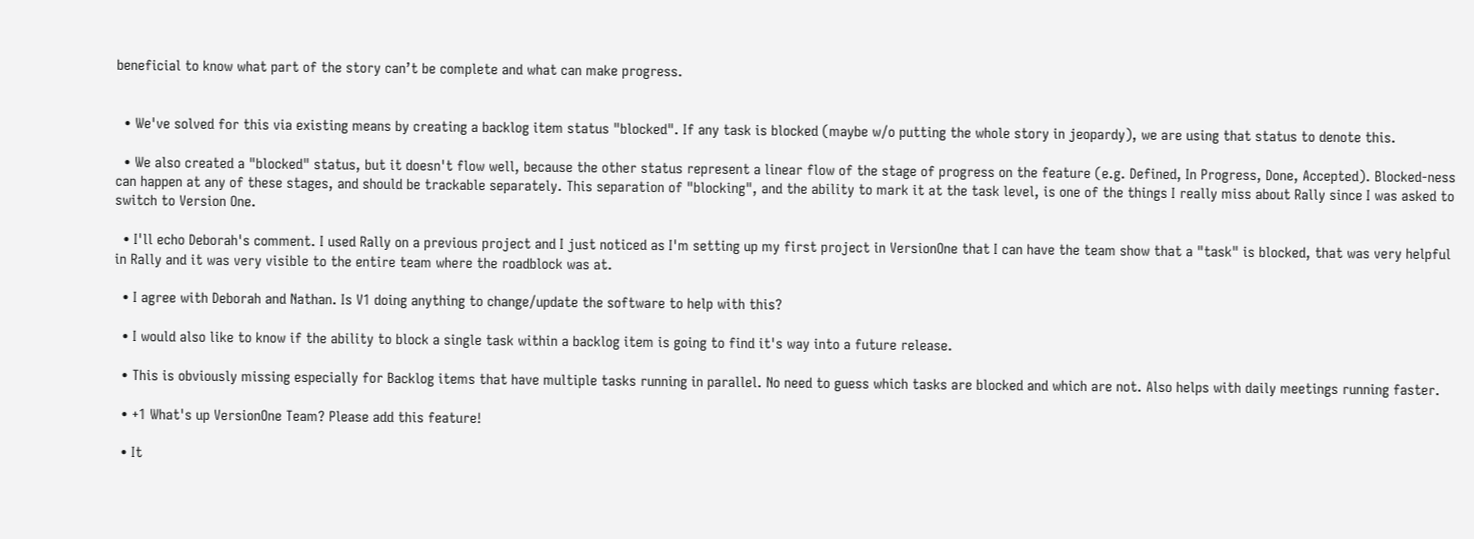beneficial to know what part of the story can’t be complete and what can make progress.


  • We've solved for this via existing means by creating a backlog item status "blocked". If any task is blocked (maybe w/o putting the whole story in jeopardy), we are using that status to denote this.

  • We also created a "blocked" status, but it doesn't flow well, because the other status represent a linear flow of the stage of progress on the feature (e.g. Defined, In Progress, Done, Accepted). Blocked-ness can happen at any of these stages, and should be trackable separately. This separation of "blocking", and the ability to mark it at the task level, is one of the things I really miss about Rally since I was asked to switch to Version One.

  • I'll echo Deborah's comment. I used Rally on a previous project and I just noticed as I'm setting up my first project in VersionOne that I can have the team show that a "task" is blocked, that was very helpful in Rally and it was very visible to the entire team where the roadblock was at.

  • I agree with Deborah and Nathan. Is V1 doing anything to change/update the software to help with this?

  • I would also like to know if the ability to block a single task within a backlog item is going to find it's way into a future release.

  • This is obviously missing especially for Backlog items that have multiple tasks running in parallel. No need to guess which tasks are blocked and which are not. Also helps with daily meetings running faster.

  • +1 What's up VersionOne Team? Please add this feature!

  • It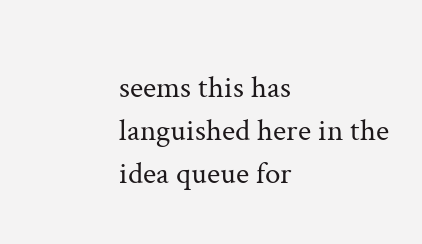seems this has languished here in the idea queue for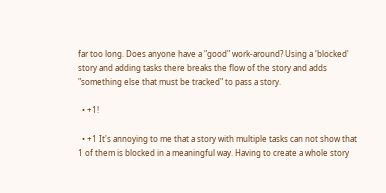far too long. Does anyone have a "good" work-around? Using a 'blocked' story and adding tasks there breaks the flow of the story and adds "something else that must be tracked" to pass a story.

  • +1!

  • +1 It's annoying to me that a story with multiple tasks can not show that 1 of them is blocked in a meaningful way. Having to create a whole story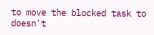to move the blocked task to doesn't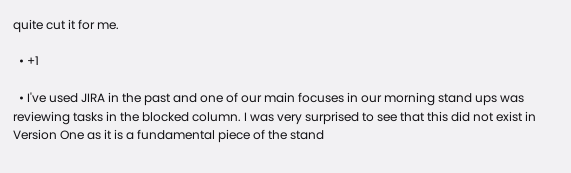quite cut it for me.

  • +1

  • I've used JIRA in the past and one of our main focuses in our morning stand ups was reviewing tasks in the blocked column. I was very surprised to see that this did not exist in Version One as it is a fundamental piece of the stand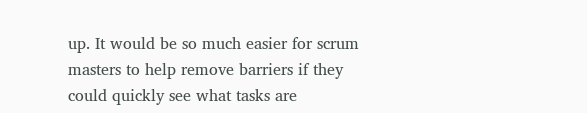up. It would be so much easier for scrum masters to help remove barriers if they could quickly see what tasks are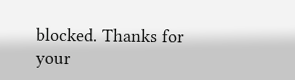blocked. Thanks for your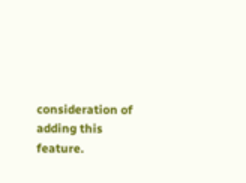consideration of adding this feature.